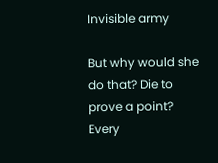Invisible army

But why would she do that? Die to prove a point? Every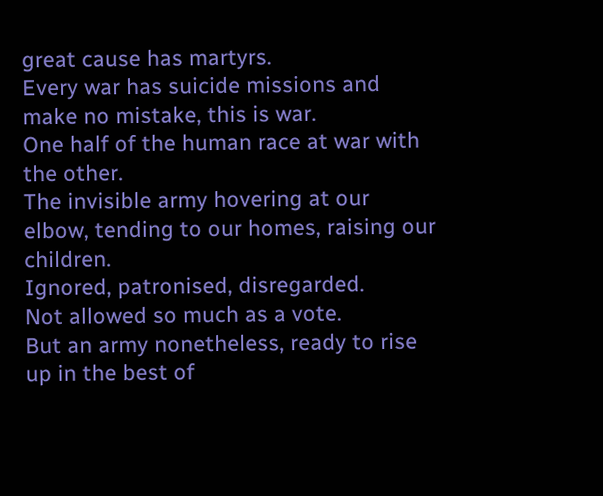great cause has martyrs.
Every war has suicide missions and make no mistake, this is war.
One half of the human race at war with the other.
The invisible army hovering at our elbow, tending to our homes, raising our children.
Ignored, patronised, disregarded.
Not allowed so much as a vote.
But an army nonetheless, ready to rise up in the best of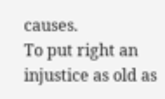causes.
To put right an injustice as old as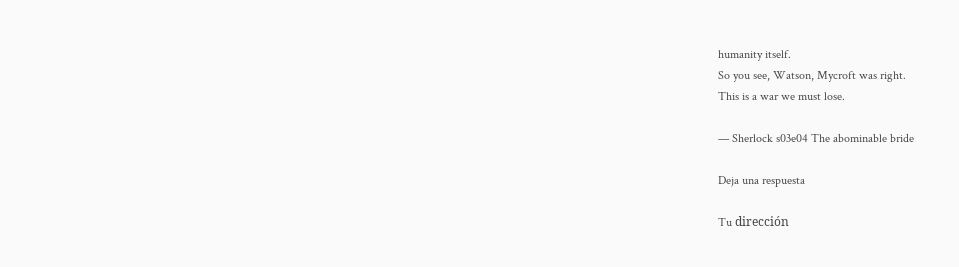humanity itself.
So you see, Watson, Mycroft was right.
This is a war we must lose.

— Sherlock s03e04 The abominable bride

Deja una respuesta

Tu dirección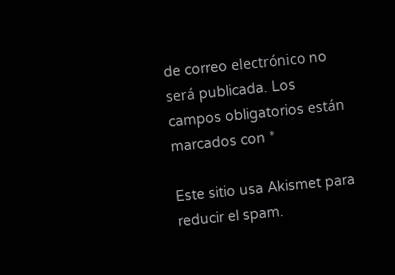de correo electrónico no será publicada. Los campos obligatorios están marcados con *

Este sitio usa Akismet para reducir el spam.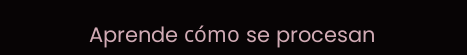Aprende cómo se procesan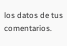los datos de tus comentarios.